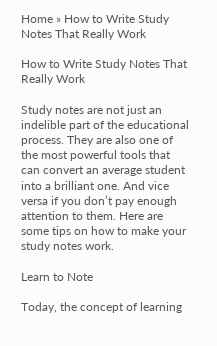Home » How to Write Study Notes That Really Work

How to Write Study Notes That Really Work

Study notes are not just an indelible part of the educational process. They are also one of the most powerful tools that can convert an average student into a brilliant one. And vice versa if you don’t pay enough attention to them. Here are some tips on how to make your study notes work.

Learn to Note

Today, the concept of learning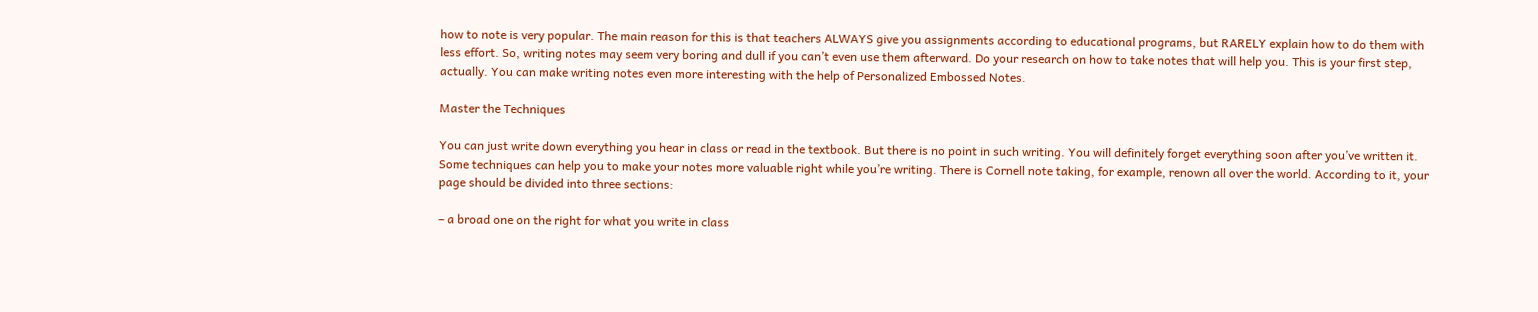how to note is very popular. The main reason for this is that teachers ALWAYS give you assignments according to educational programs, but RARELY explain how to do them with less effort. So, writing notes may seem very boring and dull if you can’t even use them afterward. Do your research on how to take notes that will help you. This is your first step, actually. You can make writing notes even more interesting with the help of Personalized Embossed Notes.

Master the Techniques

You can just write down everything you hear in class or read in the textbook. But there is no point in such writing. You will definitely forget everything soon after you’ve written it. Some techniques can help you to make your notes more valuable right while you’re writing. There is Cornell note taking, for example, renown all over the world. According to it, your page should be divided into three sections:

– a broad one on the right for what you write in class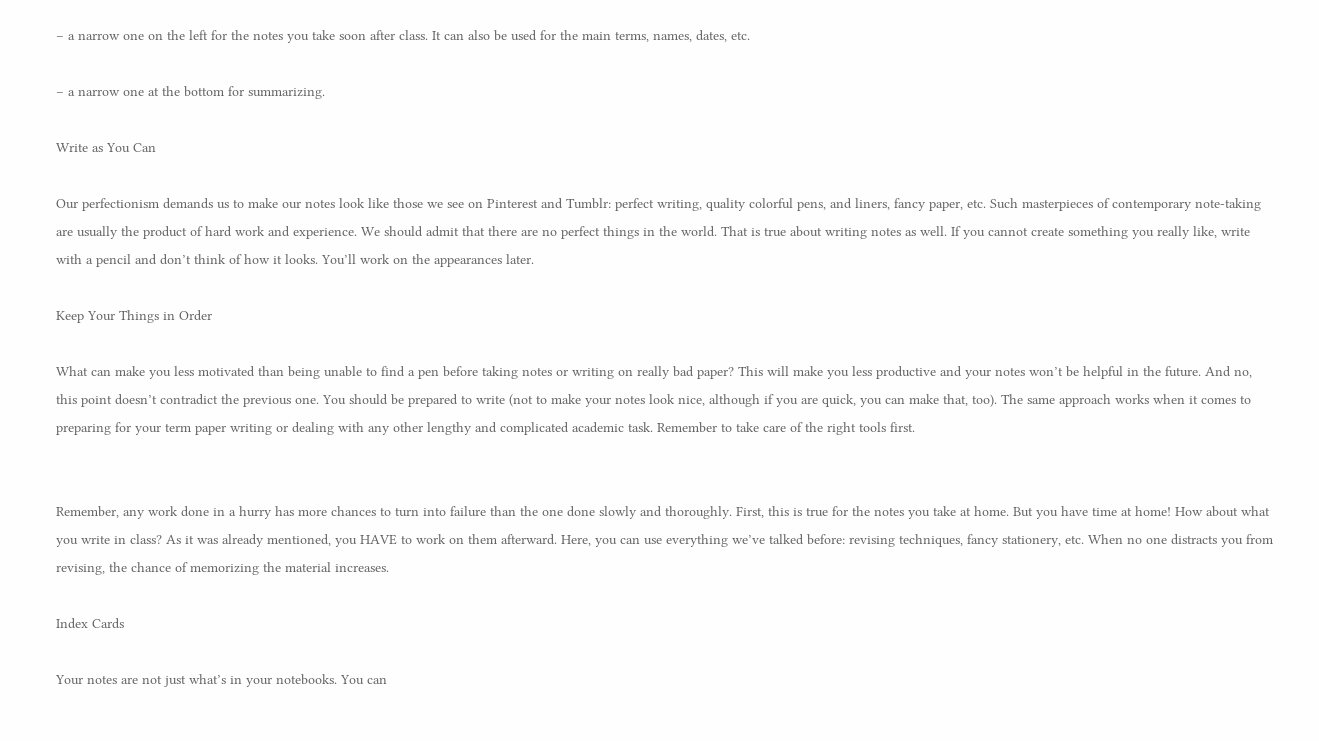– a narrow one on the left for the notes you take soon after class. It can also be used for the main terms, names, dates, etc.

– a narrow one at the bottom for summarizing.

Write as You Can

Our perfectionism demands us to make our notes look like those we see on Pinterest and Tumblr: perfect writing, quality colorful pens, and liners, fancy paper, etc. Such masterpieces of contemporary note-taking are usually the product of hard work and experience. We should admit that there are no perfect things in the world. That is true about writing notes as well. If you cannot create something you really like, write with a pencil and don’t think of how it looks. You’ll work on the appearances later.

Keep Your Things in Order

What can make you less motivated than being unable to find a pen before taking notes or writing on really bad paper? This will make you less productive and your notes won’t be helpful in the future. And no, this point doesn’t contradict the previous one. You should be prepared to write (not to make your notes look nice, although if you are quick, you can make that, too). The same approach works when it comes to preparing for your term paper writing or dealing with any other lengthy and complicated academic task. Remember to take care of the right tools first.


Remember, any work done in a hurry has more chances to turn into failure than the one done slowly and thoroughly. First, this is true for the notes you take at home. But you have time at home! How about what you write in class? As it was already mentioned, you HAVE to work on them afterward. Here, you can use everything we’ve talked before: revising techniques, fancy stationery, etc. When no one distracts you from revising, the chance of memorizing the material increases.

Index Cards

Your notes are not just what’s in your notebooks. You can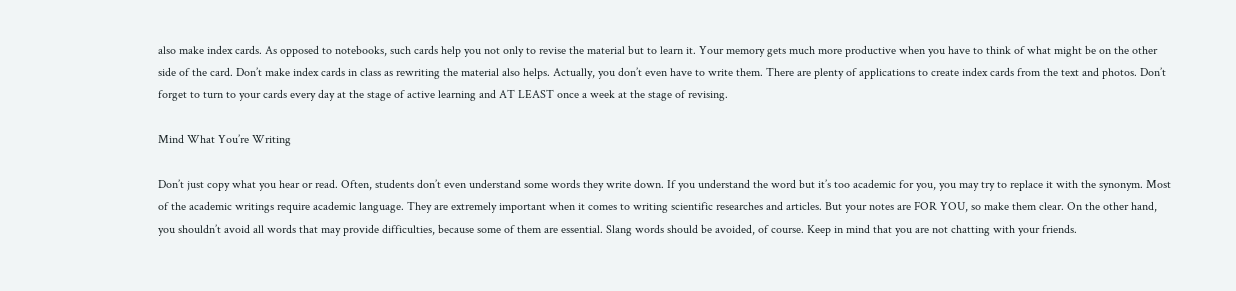also make index cards. As opposed to notebooks, such cards help you not only to revise the material but to learn it. Your memory gets much more productive when you have to think of what might be on the other side of the card. Don’t make index cards in class as rewriting the material also helps. Actually, you don’t even have to write them. There are plenty of applications to create index cards from the text and photos. Don’t forget to turn to your cards every day at the stage of active learning and AT LEAST once a week at the stage of revising.

Mind What You’re Writing

Don’t just copy what you hear or read. Often, students don’t even understand some words they write down. If you understand the word but it’s too academic for you, you may try to replace it with the synonym. Most of the academic writings require academic language. They are extremely important when it comes to writing scientific researches and articles. But your notes are FOR YOU, so make them clear. On the other hand, you shouldn’t avoid all words that may provide difficulties, because some of them are essential. Slang words should be avoided, of course. Keep in mind that you are not chatting with your friends.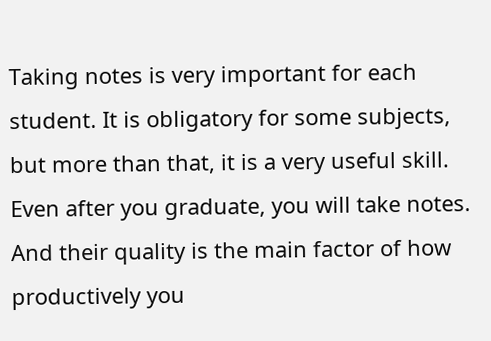Taking notes is very important for each student. It is obligatory for some subjects, but more than that, it is a very useful skill. Even after you graduate, you will take notes. And their quality is the main factor of how productively you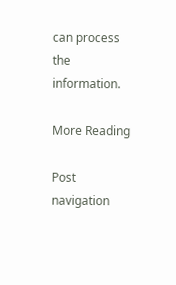can process the information.

More Reading

Post navigation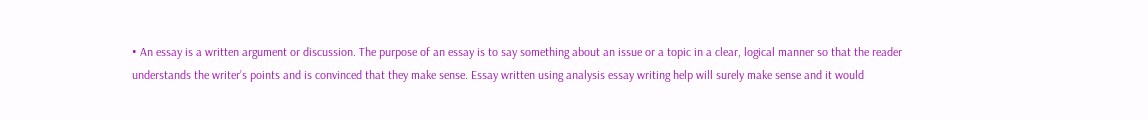• An essay is a written argument or discussion. The purpose of an essay is to say something about an issue or a topic in a clear, logical manner so that the reader understands the writer’s points and is convinced that they make sense. Essay written using analysis essay writing help will surely make sense and it would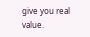give you real value.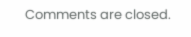Comments are closed.